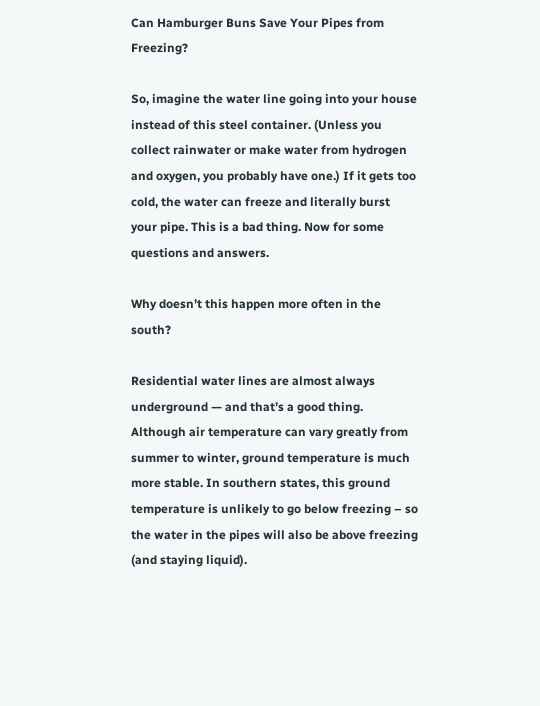Can Hamburger Buns Save Your Pipes from Freezing?

So, imagine the water line going into your house instead of this steel container. (Unless you collect rainwater or make water from hydrogen and oxygen, you probably have one.) If it gets too cold, the water can freeze and literally burst your pipe. This is a bad thing. Now for some questions and answers.

Why doesn’t this happen more often in the south?

Residential water lines are almost always underground — and that’s a good thing. Although air temperature can vary greatly from summer to winter, ground temperature is much more stable. In southern states, this ground temperature is unlikely to go below freezing – so the water in the pipes will also be above freezing (and staying liquid).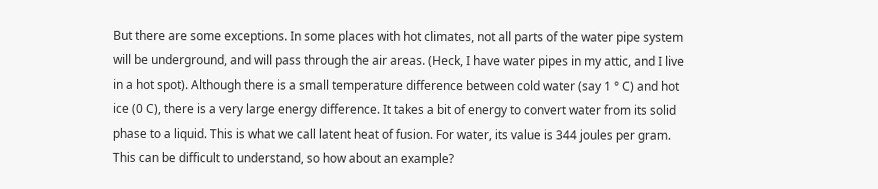But there are some exceptions. In some places with hot climates, not all parts of the water pipe system will be underground, and will pass through the air areas. (Heck, I have water pipes in my attic, and I live in a hot spot). Although there is a small temperature difference between cold water (say 1 ° C) and hot ice (0 C), there is a very large energy difference. It takes a bit of energy to convert water from its solid phase to a liquid. This is what we call latent heat of fusion. For water, its value is 344 joules per gram. This can be difficult to understand, so how about an example?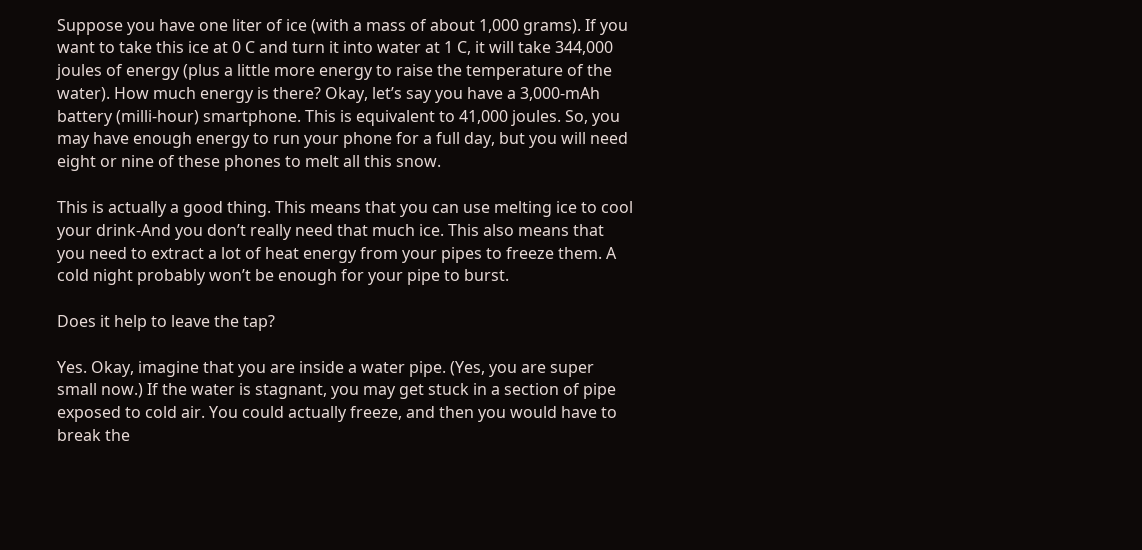Suppose you have one liter of ice (with a mass of about 1,000 grams). If you want to take this ice at 0 C and turn it into water at 1 C, it will take 344,000 joules of energy (plus a little more energy to raise the temperature of the water). How much energy is there? Okay, let’s say you have a 3,000-mAh battery (milli-hour) smartphone. This is equivalent to 41,000 joules. So, you may have enough energy to run your phone for a full day, but you will need eight or nine of these phones to melt all this snow.

This is actually a good thing. This means that you can use melting ice to cool your drink-And you don’t really need that much ice. This also means that you need to extract a lot of heat energy from your pipes to freeze them. A cold night probably won’t be enough for your pipe to burst.

Does it help to leave the tap?

Yes. Okay, imagine that you are inside a water pipe. (Yes, you are super small now.) If the water is stagnant, you may get stuck in a section of pipe exposed to cold air. You could actually freeze, and then you would have to break the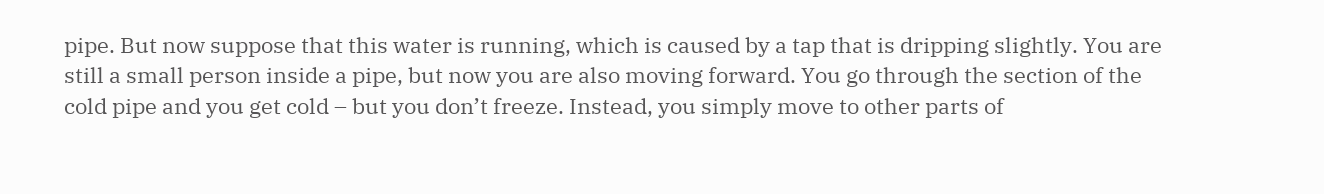pipe. But now suppose that this water is running, which is caused by a tap that is dripping slightly. You are still a small person inside a pipe, but now you are also moving forward. You go through the section of the cold pipe and you get cold – but you don’t freeze. Instead, you simply move to other parts of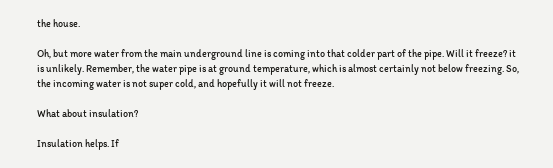the house.

Oh, but more water from the main underground line is coming into that colder part of the pipe. Will it freeze? it is unlikely. Remember, the water pipe is at ground temperature, which is almost certainly not below freezing. So, the incoming water is not super cold, and hopefully it will not freeze.

What about insulation?

Insulation helps. If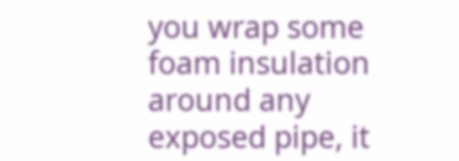you wrap some foam insulation around any exposed pipe, it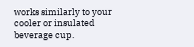works similarly to your cooler or insulated beverage cup.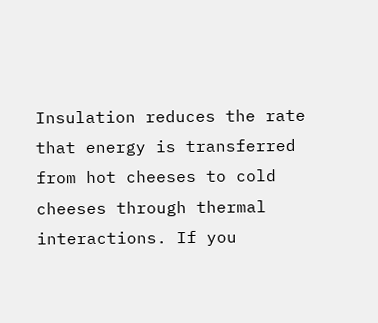Insulation reduces the rate that energy is transferred from hot cheeses to cold cheeses through thermal interactions. If you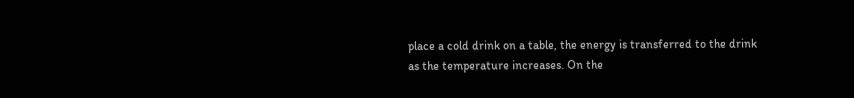place a cold drink on a table, the energy is transferred to the drink as the temperature increases. On the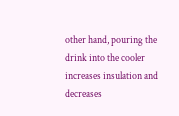other hand, pouring the drink into the cooler increases insulation and decreases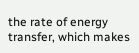the rate of energy transfer, which makes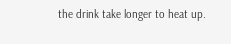the drink take longer to heat up.